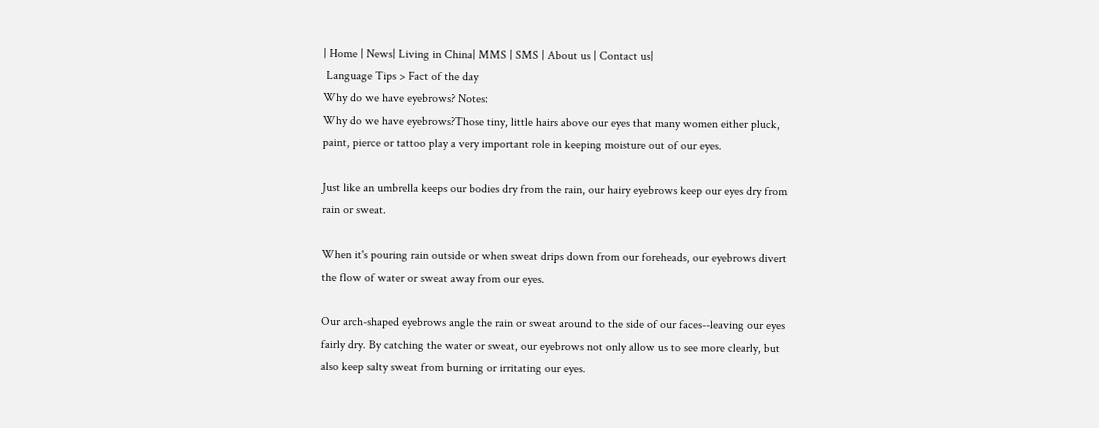| Home | News| Living in China| MMS | SMS | About us | Contact us|
 Language Tips > Fact of the day
Why do we have eyebrows? Notes:
Why do we have eyebrows?Those tiny, little hairs above our eyes that many women either pluck, paint, pierce or tattoo play a very important role in keeping moisture out of our eyes.

Just like an umbrella keeps our bodies dry from the rain, our hairy eyebrows keep our eyes dry from rain or sweat.

When it's pouring rain outside or when sweat drips down from our foreheads, our eyebrows divert the flow of water or sweat away from our eyes.

Our arch-shaped eyebrows angle the rain or sweat around to the side of our faces--leaving our eyes fairly dry. By catching the water or sweat, our eyebrows not only allow us to see more clearly, but also keep salty sweat from burning or irritating our eyes.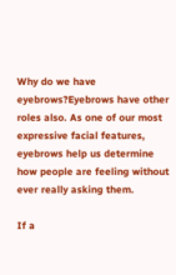Why do we have eyebrows?Eyebrows have other roles also. As one of our most expressive facial features, eyebrows help us determine how people are feeling without ever really asking them.

If a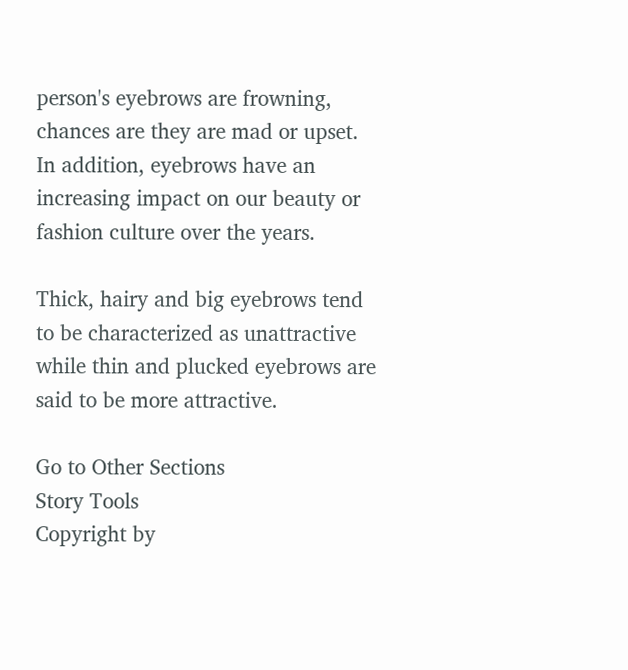person's eyebrows are frowning, chances are they are mad or upset. In addition, eyebrows have an increasing impact on our beauty or fashion culture over the years.

Thick, hairy and big eyebrows tend to be characterized as unattractive while thin and plucked eyebrows are said to be more attractive.

Go to Other Sections
Story Tools
Copyright by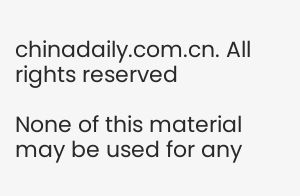chinadaily.com.cn. All rights reserved

None of this material may be used for any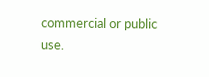commercial or public use.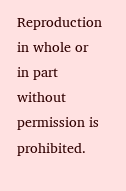Reproduction in whole or in part without permission is prohibited.